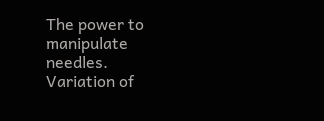The power to manipulate needles. Variation of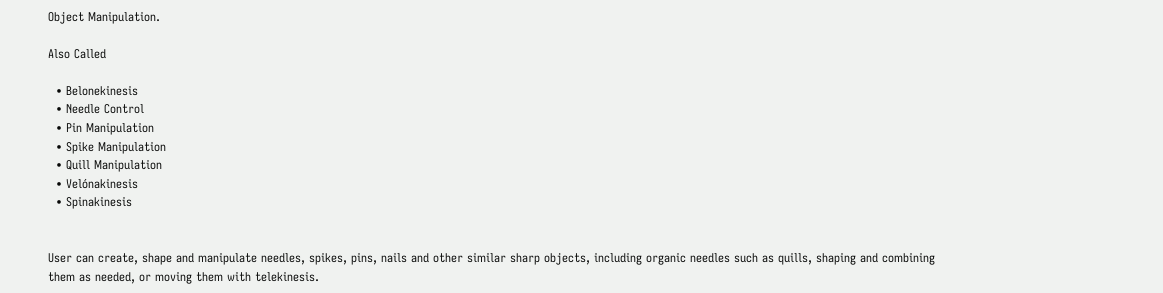Object Manipulation.

Also Called

  • Belonekinesis
  • Needle Control
  • Pin Manipulation
  • Spike Manipulation
  • Quill Manipulation
  • Velónakinesis
  • Spinakinesis


User can create, shape and manipulate needles, spikes, pins, nails and other similar sharp objects, including organic needles such as quills, shaping and combining them as needed, or moving them with telekinesis.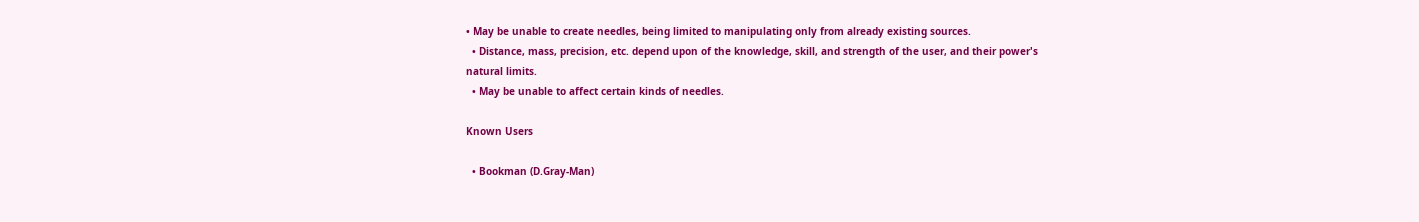• May be unable to create needles, being limited to manipulating only from already existing sources.
  • Distance, mass, precision, etc. depend upon of the knowledge, skill, and strength of the user, and their power's natural limits.
  • May be unable to affect certain kinds of needles.

Known Users

  • Bookman (D.Gray-Man)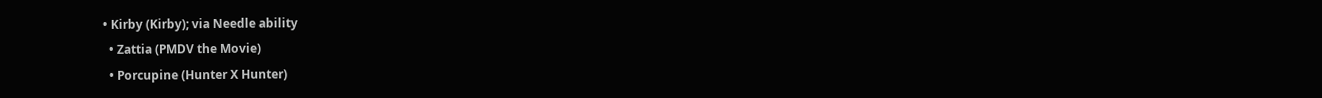• Kirby (Kirby); via Needle ability
  • Zattia (PMDV the Movie)
  • Porcupine (Hunter X Hunter)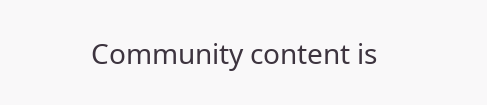Community content is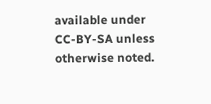available under CC-BY-SA unless otherwise noted.